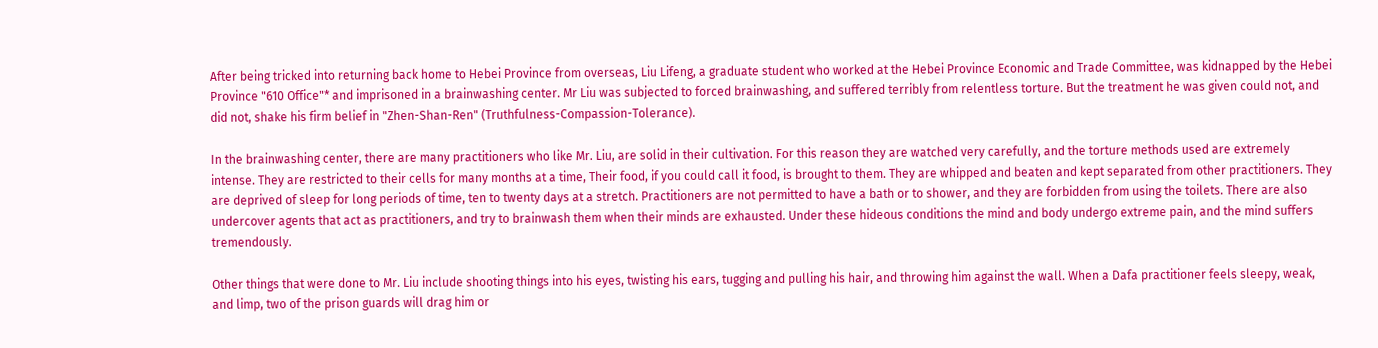After being tricked into returning back home to Hebei Province from overseas, Liu Lifeng, a graduate student who worked at the Hebei Province Economic and Trade Committee, was kidnapped by the Hebei Province "610 Office"* and imprisoned in a brainwashing center. Mr Liu was subjected to forced brainwashing, and suffered terribly from relentless torture. But the treatment he was given could not, and did not, shake his firm belief in "Zhen-Shan-Ren" (Truthfulness-Compassion-Tolerance).

In the brainwashing center, there are many practitioners who like Mr. Liu, are solid in their cultivation. For this reason they are watched very carefully, and the torture methods used are extremely intense. They are restricted to their cells for many months at a time, Their food, if you could call it food, is brought to them. They are whipped and beaten and kept separated from other practitioners. They are deprived of sleep for long periods of time, ten to twenty days at a stretch. Practitioners are not permitted to have a bath or to shower, and they are forbidden from using the toilets. There are also undercover agents that act as practitioners, and try to brainwash them when their minds are exhausted. Under these hideous conditions the mind and body undergo extreme pain, and the mind suffers tremendously.

Other things that were done to Mr. Liu include shooting things into his eyes, twisting his ears, tugging and pulling his hair, and throwing him against the wall. When a Dafa practitioner feels sleepy, weak, and limp, two of the prison guards will drag him or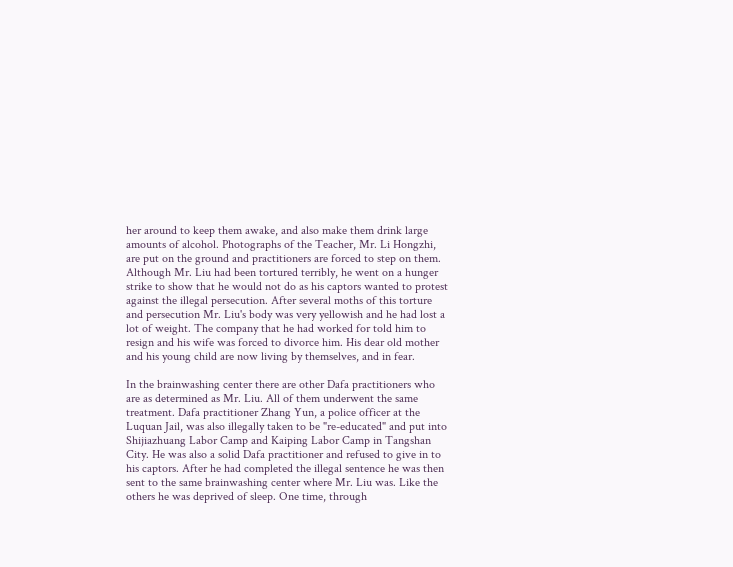her around to keep them awake, and also make them drink large amounts of alcohol. Photographs of the Teacher, Mr. Li Hongzhi, are put on the ground and practitioners are forced to step on them. Although Mr. Liu had been tortured terribly, he went on a hunger strike to show that he would not do as his captors wanted to protest against the illegal persecution. After several moths of this torture and persecution Mr. Liu's body was very yellowish and he had lost a lot of weight. The company that he had worked for told him to resign and his wife was forced to divorce him. His dear old mother and his young child are now living by themselves, and in fear.

In the brainwashing center there are other Dafa practitioners who are as determined as Mr. Liu. All of them underwent the same treatment. Dafa practitioner Zhang Yun, a police officer at the Luquan Jail, was also illegally taken to be "re-educated" and put into Shijiazhuang Labor Camp and Kaiping Labor Camp in Tangshan City. He was also a solid Dafa practitioner and refused to give in to his captors. After he had completed the illegal sentence he was then sent to the same brainwashing center where Mr. Liu was. Like the others he was deprived of sleep. One time, through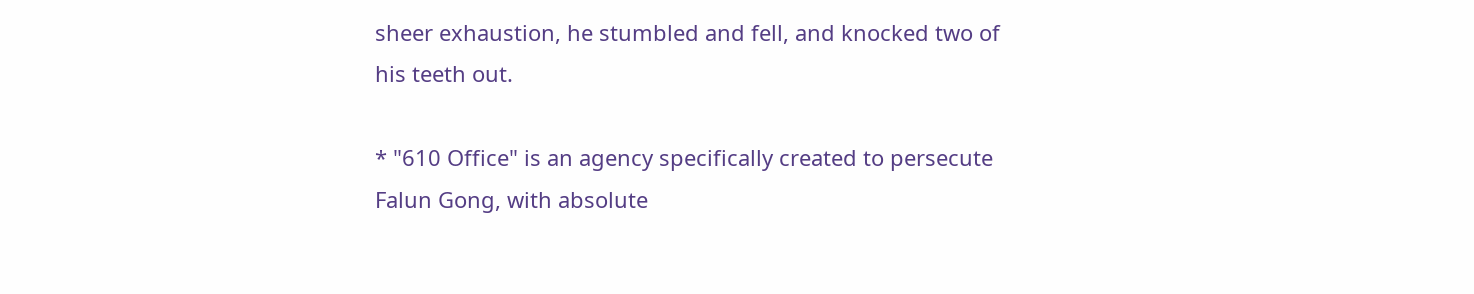sheer exhaustion, he stumbled and fell, and knocked two of his teeth out.

* "610 Office" is an agency specifically created to persecute Falun Gong, with absolute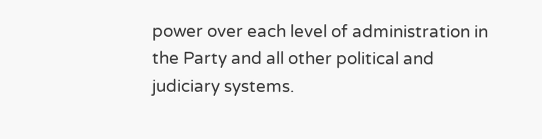power over each level of administration in the Party and all other political and judiciary systems.